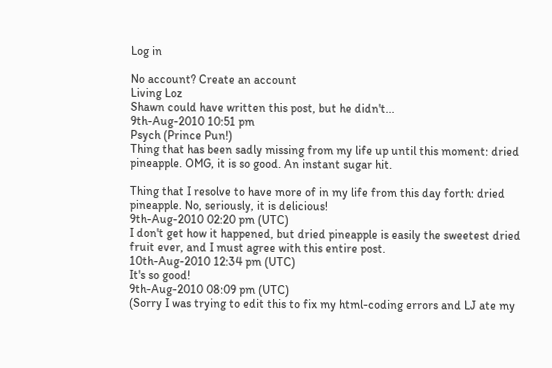Log in

No account? Create an account
Living Loz
Shawn could have written this post, but he didn't...
9th-Aug-2010 10:51 pm
Psych (Prince Pun!)
Thing that has been sadly missing from my life up until this moment: dried pineapple. OMG, it is so good. An instant sugar hit.

Thing that I resolve to have more of in my life from this day forth: dried pineapple. No, seriously, it is delicious!
9th-Aug-2010 02:20 pm (UTC)
I don't get how it happened, but dried pineapple is easily the sweetest dried fruit ever, and I must agree with this entire post.
10th-Aug-2010 12:34 pm (UTC)
It's so good!
9th-Aug-2010 08:09 pm (UTC)
(Sorry I was trying to edit this to fix my html-coding errors and LJ ate my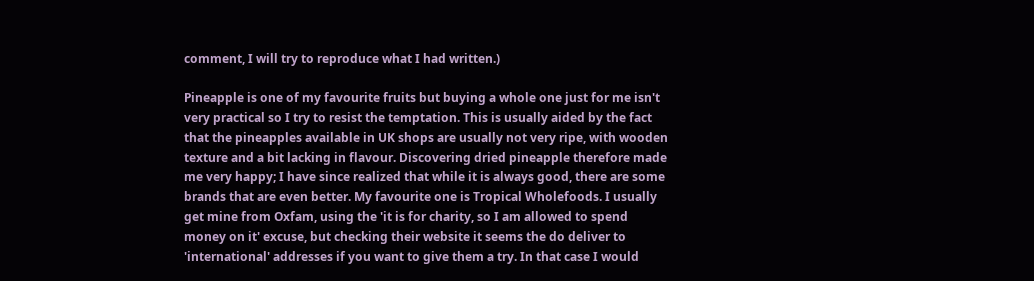comment, I will try to reproduce what I had written.)

Pineapple is one of my favourite fruits but buying a whole one just for me isn't very practical so I try to resist the temptation. This is usually aided by the fact that the pineapples available in UK shops are usually not very ripe, with wooden texture and a bit lacking in flavour. Discovering dried pineapple therefore made me very happy; I have since realized that while it is always good, there are some brands that are even better. My favourite one is Tropical Wholefoods. I usually get mine from Oxfam, using the 'it is for charity, so I am allowed to spend money on it' excuse, but checking their website it seems the do deliver to 'international' addresses if you want to give them a try. In that case I would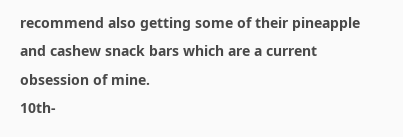recommend also getting some of their pineapple and cashew snack bars which are a current obsession of mine.
10th-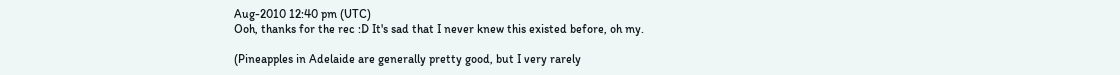Aug-2010 12:40 pm (UTC)
Ooh, thanks for the rec :D It's sad that I never knew this existed before, oh my.

(Pineapples in Adelaide are generally pretty good, but I very rarely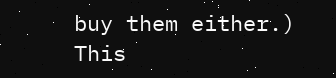buy them either.)
This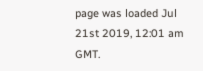page was loaded Jul 21st 2019, 12:01 am GMT.